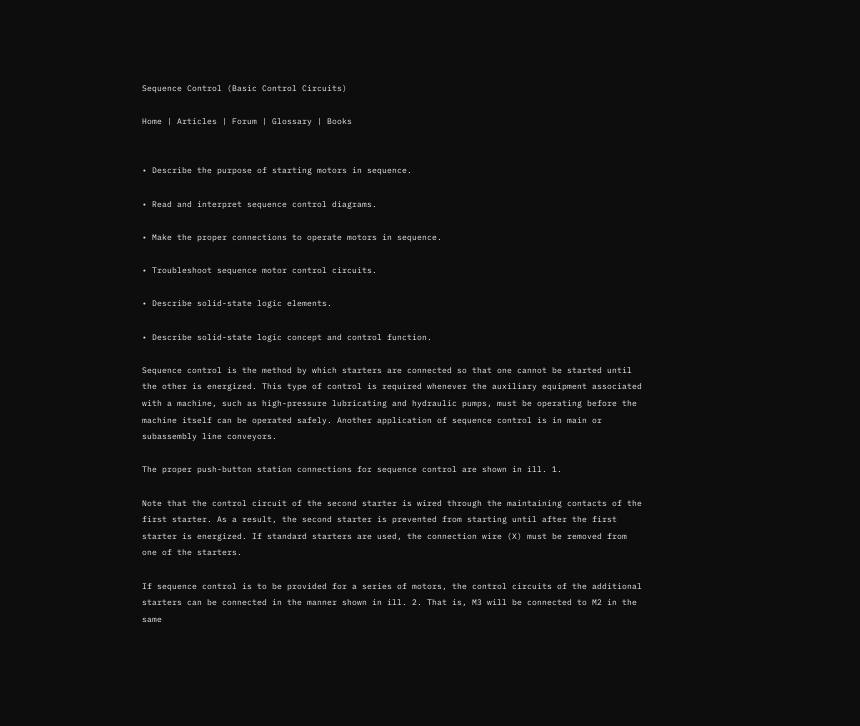Sequence Control (Basic Control Circuits)

Home | Articles | Forum | Glossary | Books


• Describe the purpose of starting motors in sequence.

• Read and interpret sequence control diagrams.

• Make the proper connections to operate motors in sequence.

• Troubleshoot sequence motor control circuits.

• Describe solid-state logic elements.

• Describe solid-state logic concept and control function.

Sequence control is the method by which starters are connected so that one cannot be started until the other is energized. This type of control is required whenever the auxiliary equipment associated with a machine, such as high-pressure lubricating and hydraulic pumps, must be operating before the machine itself can be operated safely. Another application of sequence control is in main or subassembly line conveyors.

The proper push-button station connections for sequence control are shown in ill. 1.

Note that the control circuit of the second starter is wired through the maintaining contacts of the first starter. As a result, the second starter is prevented from starting until after the first starter is energized. If standard starters are used, the connection wire (X) must be removed from one of the starters.

If sequence control is to be provided for a series of motors, the control circuits of the additional starters can be connected in the manner shown in ill. 2. That is, M3 will be connected to M2 in the same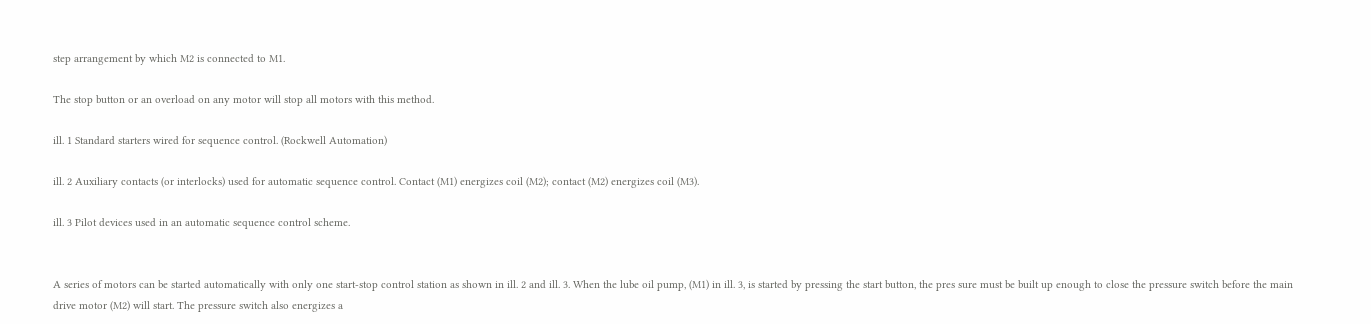step arrangement by which M2 is connected to M1.

The stop button or an overload on any motor will stop all motors with this method.

ill. 1 Standard starters wired for sequence control. (Rockwell Automation)

ill. 2 Auxiliary contacts (or interlocks) used for automatic sequence control. Contact (M1) energizes coil (M2); contact (M2) energizes coil (M3).

ill. 3 Pilot devices used in an automatic sequence control scheme.


A series of motors can be started automatically with only one start-stop control station as shown in ill. 2 and ill. 3. When the lube oil pump, (M1) in ill. 3, is started by pressing the start button, the pres sure must be built up enough to close the pressure switch before the main drive motor (M2) will start. The pressure switch also energizes a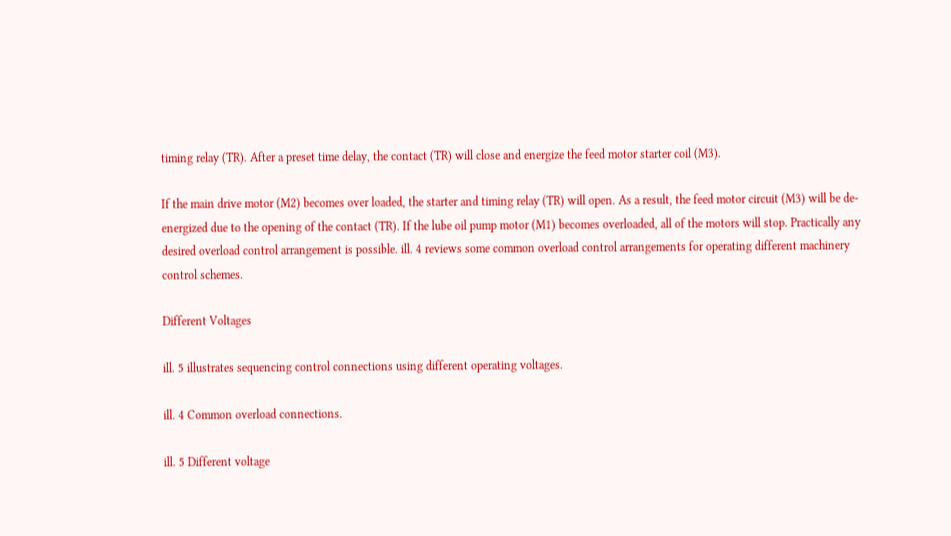timing relay (TR). After a preset time delay, the contact (TR) will close and energize the feed motor starter coil (M3).

If the main drive motor (M2) becomes over loaded, the starter and timing relay (TR) will open. As a result, the feed motor circuit (M3) will be de-energized due to the opening of the contact (TR). If the lube oil pump motor (M1) becomes overloaded, all of the motors will stop. Practically any desired overload control arrangement is possible. ill. 4 reviews some common overload control arrangements for operating different machinery control schemes.

Different Voltages

ill. 5 illustrates sequencing control connections using different operating voltages.

ill. 4 Common overload connections.

ill. 5 Different voltage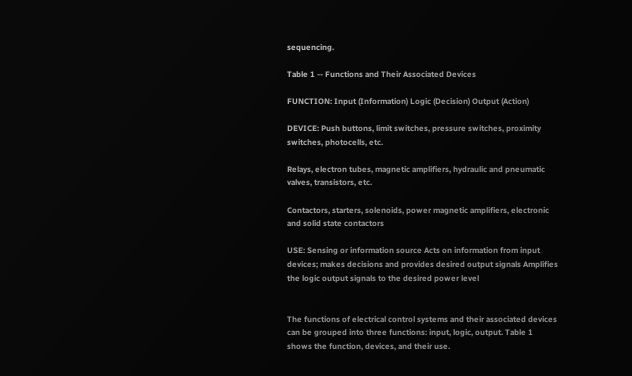sequencing.

Table 1 -- Functions and Their Associated Devices

FUNCTION: Input (Information) Logic (Decision) Output (Action)

DEVICE: Push buttons, limit switches, pressure switches, proximity switches, photocells, etc.

Relays, electron tubes, magnetic amplifiers, hydraulic and pneumatic valves, transistors, etc.

Contactors, starters, solenoids, power magnetic amplifiers, electronic and solid state contactors

USE: Sensing or information source Acts on information from input devices; makes decisions and provides desired output signals Amplifies the logic output signals to the desired power level


The functions of electrical control systems and their associated devices can be grouped into three functions: input, logic, output. Table 1 shows the function, devices, and their use.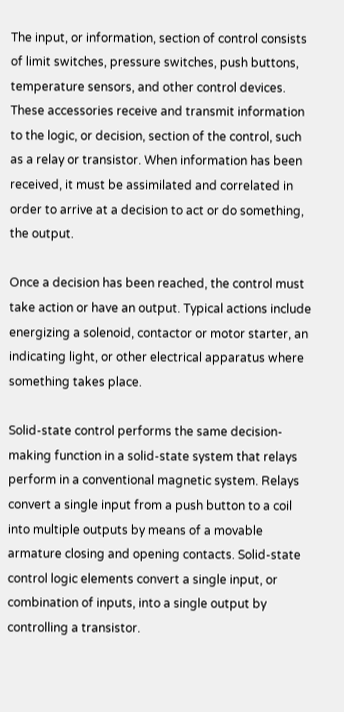The input, or information, section of control consists of limit switches, pressure switches, push buttons, temperature sensors, and other control devices. These accessories receive and transmit information to the logic, or decision, section of the control, such as a relay or transistor. When information has been received, it must be assimilated and correlated in order to arrive at a decision to act or do something, the output.

Once a decision has been reached, the control must take action or have an output. Typical actions include energizing a solenoid, contactor or motor starter, an indicating light, or other electrical apparatus where something takes place.

Solid-state control performs the same decision-making function in a solid-state system that relays perform in a conventional magnetic system. Relays convert a single input from a push button to a coil into multiple outputs by means of a movable armature closing and opening contacts. Solid-state control logic elements convert a single input, or combination of inputs, into a single output by controlling a transistor.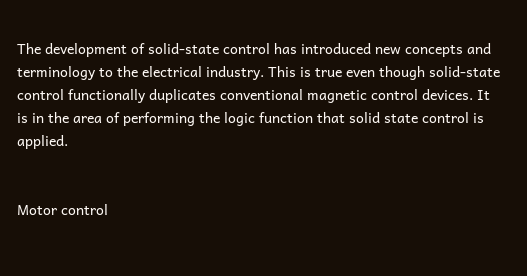The development of solid-state control has introduced new concepts and terminology to the electrical industry. This is true even though solid-state control functionally duplicates conventional magnetic control devices. It is in the area of performing the logic function that solid state control is applied.


Motor control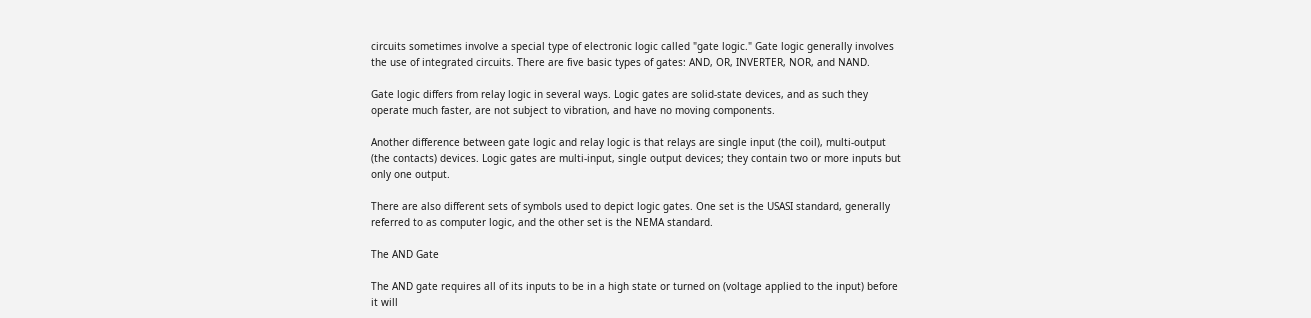circuits sometimes involve a special type of electronic logic called "gate logic." Gate logic generally involves the use of integrated circuits. There are five basic types of gates: AND, OR, INVERTER, NOR, and NAND.

Gate logic differs from relay logic in several ways. Logic gates are solid-state devices, and as such they operate much faster, are not subject to vibration, and have no moving components.

Another difference between gate logic and relay logic is that relays are single input (the coil), multi-output (the contacts) devices. Logic gates are multi-input, single output devices; they contain two or more inputs but only one output.

There are also different sets of symbols used to depict logic gates. One set is the USASI standard, generally referred to as computer logic, and the other set is the NEMA standard.

The AND Gate

The AND gate requires all of its inputs to be in a high state or turned on (voltage applied to the input) before it will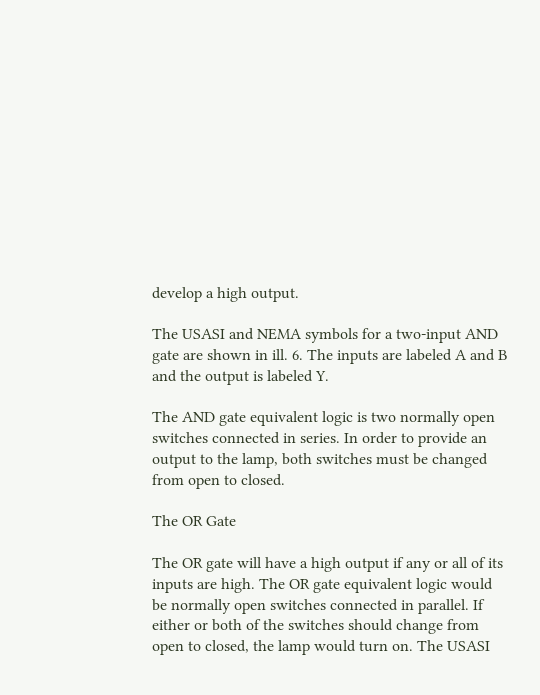develop a high output.

The USASI and NEMA symbols for a two-input AND gate are shown in ill. 6. The inputs are labeled A and B and the output is labeled Y.

The AND gate equivalent logic is two normally open switches connected in series. In order to provide an output to the lamp, both switches must be changed from open to closed.

The OR Gate

The OR gate will have a high output if any or all of its inputs are high. The OR gate equivalent logic would be normally open switches connected in parallel. If either or both of the switches should change from open to closed, the lamp would turn on. The USASI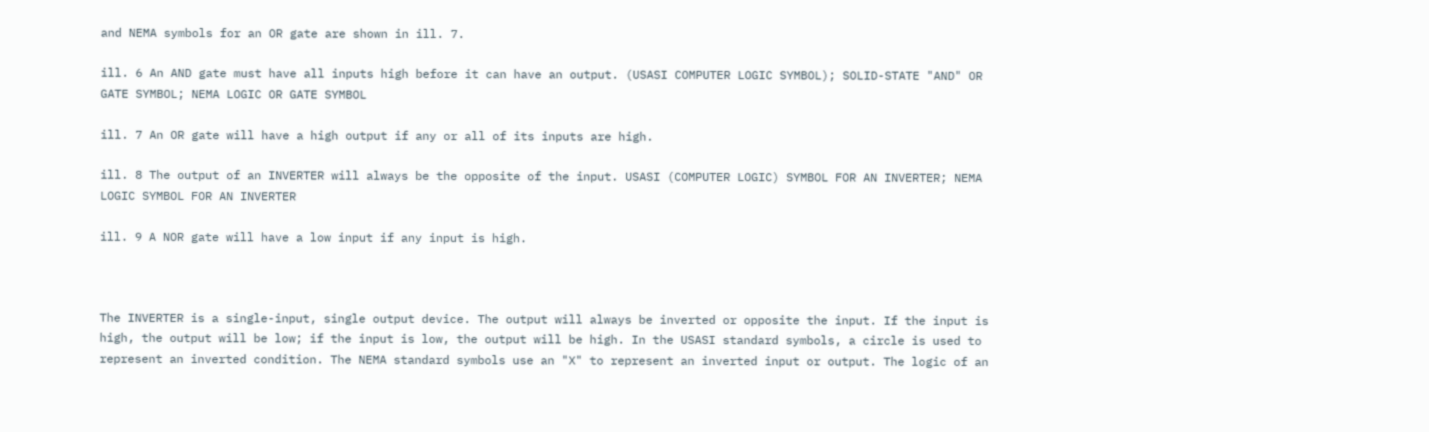and NEMA symbols for an OR gate are shown in ill. 7.

ill. 6 An AND gate must have all inputs high before it can have an output. (USASI COMPUTER LOGIC SYMBOL); SOLID-STATE "AND" OR GATE SYMBOL; NEMA LOGIC OR GATE SYMBOL

ill. 7 An OR gate will have a high output if any or all of its inputs are high.

ill. 8 The output of an INVERTER will always be the opposite of the input. USASI (COMPUTER LOGIC) SYMBOL FOR AN INVERTER; NEMA LOGIC SYMBOL FOR AN INVERTER

ill. 9 A NOR gate will have a low input if any input is high.



The INVERTER is a single-input, single output device. The output will always be inverted or opposite the input. If the input is high, the output will be low; if the input is low, the output will be high. In the USASI standard symbols, a circle is used to represent an inverted condition. The NEMA standard symbols use an "X" to represent an inverted input or output. The logic of an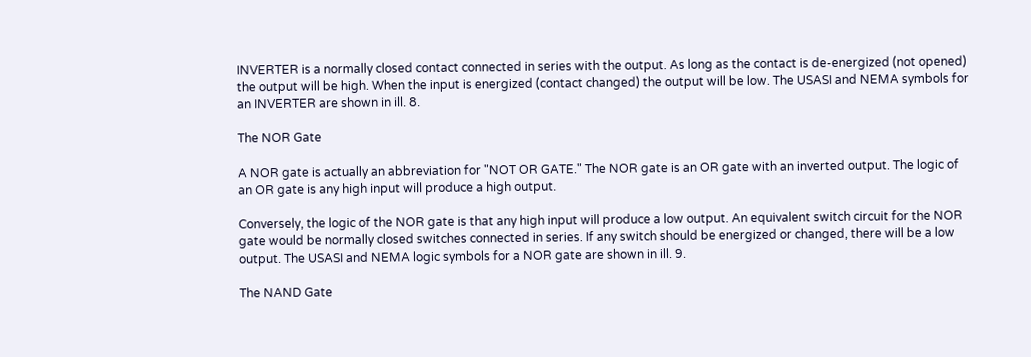INVERTER is a normally closed contact connected in series with the output. As long as the contact is de-energized (not opened) the output will be high. When the input is energized (contact changed) the output will be low. The USASI and NEMA symbols for an INVERTER are shown in ill. 8.

The NOR Gate

A NOR gate is actually an abbreviation for "NOT OR GATE." The NOR gate is an OR gate with an inverted output. The logic of an OR gate is any high input will produce a high output.

Conversely, the logic of the NOR gate is that any high input will produce a low output. An equivalent switch circuit for the NOR gate would be normally closed switches connected in series. If any switch should be energized or changed, there will be a low output. The USASI and NEMA logic symbols for a NOR gate are shown in ill. 9.

The NAND Gate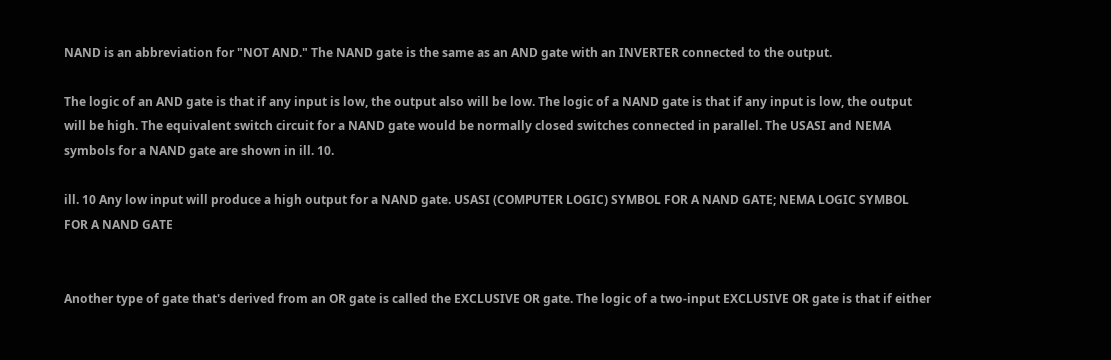NAND is an abbreviation for "NOT AND." The NAND gate is the same as an AND gate with an INVERTER connected to the output.

The logic of an AND gate is that if any input is low, the output also will be low. The logic of a NAND gate is that if any input is low, the output will be high. The equivalent switch circuit for a NAND gate would be normally closed switches connected in parallel. The USASI and NEMA symbols for a NAND gate are shown in ill. 10.

ill. 10 Any low input will produce a high output for a NAND gate. USASI (COMPUTER LOGIC) SYMBOL FOR A NAND GATE; NEMA LOGIC SYMBOL FOR A NAND GATE


Another type of gate that's derived from an OR gate is called the EXCLUSIVE OR gate. The logic of a two-input EXCLUSIVE OR gate is that if either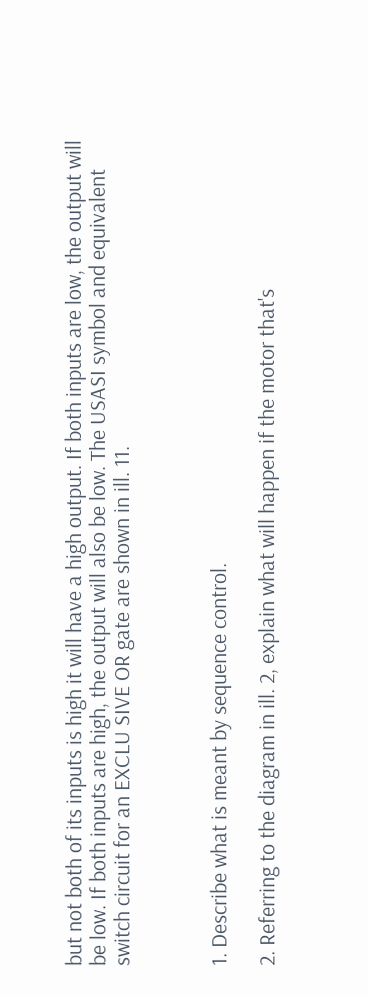but not both of its inputs is high it will have a high output. If both inputs are low, the output will be low. If both inputs are high, the output will also be low. The USASI symbol and equivalent switch circuit for an EXCLU SIVE OR gate are shown in ill. 11.



1. Describe what is meant by sequence control.

2. Referring to the diagram in ill. 2, explain what will happen if the motor that's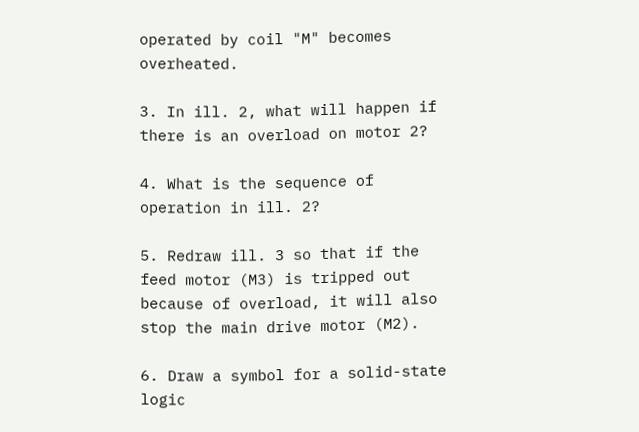operated by coil "M" becomes overheated.

3. In ill. 2, what will happen if there is an overload on motor 2?

4. What is the sequence of operation in ill. 2?

5. Redraw ill. 3 so that if the feed motor (M3) is tripped out because of overload, it will also stop the main drive motor (M2).

6. Draw a symbol for a solid-state logic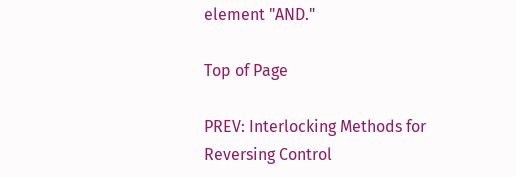element "AND."

Top of Page

PREV: Interlocking Methods for Reversing Control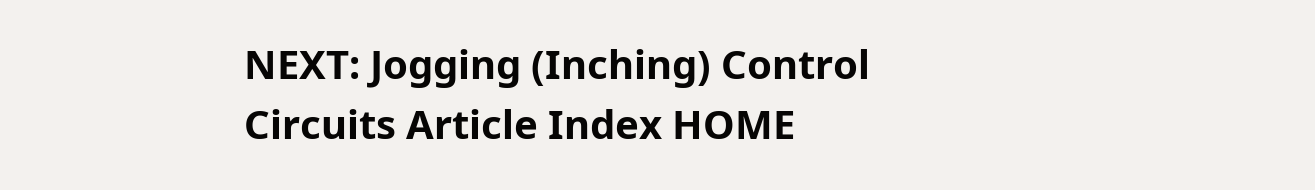NEXT: Jogging (Inching) Control Circuits Article Index HOME